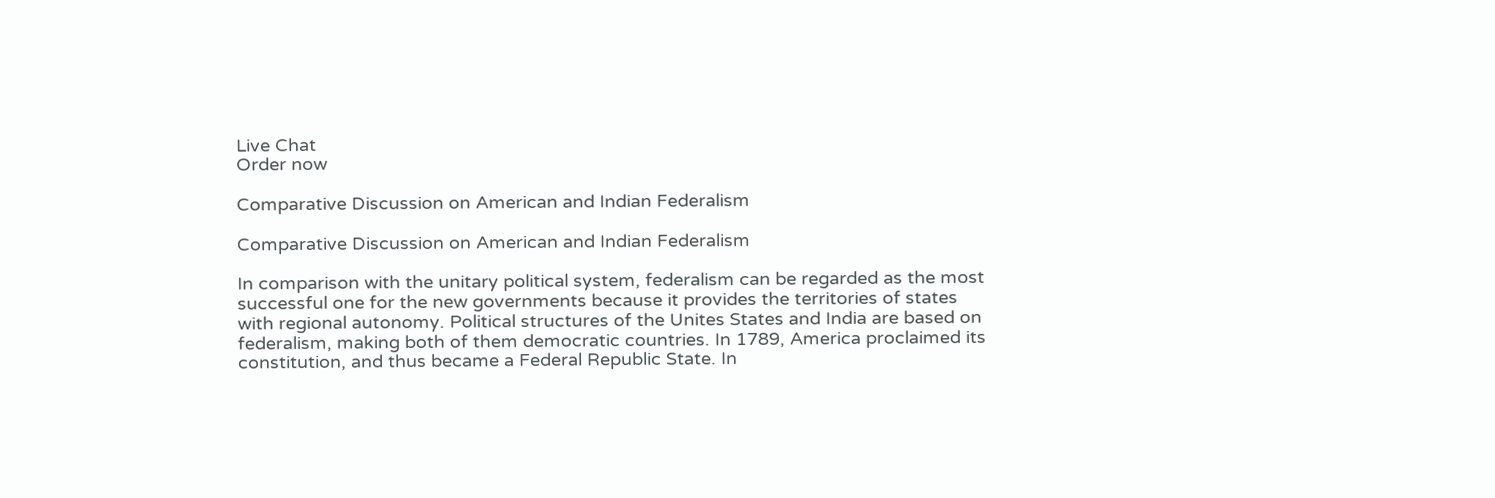Live Chat
Order now

Comparative Discussion on American and Indian Federalism

Comparative Discussion on American and Indian Federalism

In comparison with the unitary political system, federalism can be regarded as the most successful one for the new governments because it provides the territories of states with regional autonomy. Political structures of the Unites States and India are based on federalism, making both of them democratic countries. In 1789, America proclaimed its constitution, and thus became a Federal Republic State. In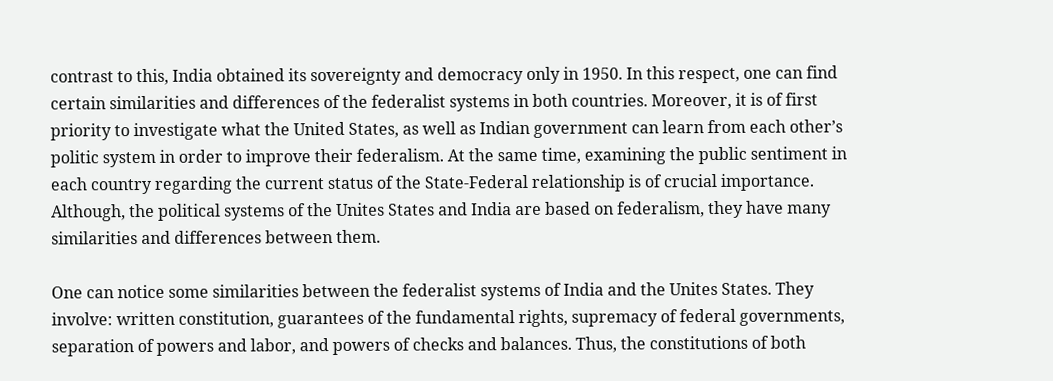contrast to this, India obtained its sovereignty and democracy only in 1950. In this respect, one can find certain similarities and differences of the federalist systems in both countries. Moreover, it is of first priority to investigate what the United States, as well as Indian government can learn from each other’s politic system in order to improve their federalism. At the same time, examining the public sentiment in each country regarding the current status of the State-Federal relationship is of crucial importance. Although, the political systems of the Unites States and India are based on federalism, they have many similarities and differences between them.

One can notice some similarities between the federalist systems of India and the Unites States. They involve: written constitution, guarantees of the fundamental rights, supremacy of federal governments, separation of powers and labor, and powers of checks and balances. Thus, the constitutions of both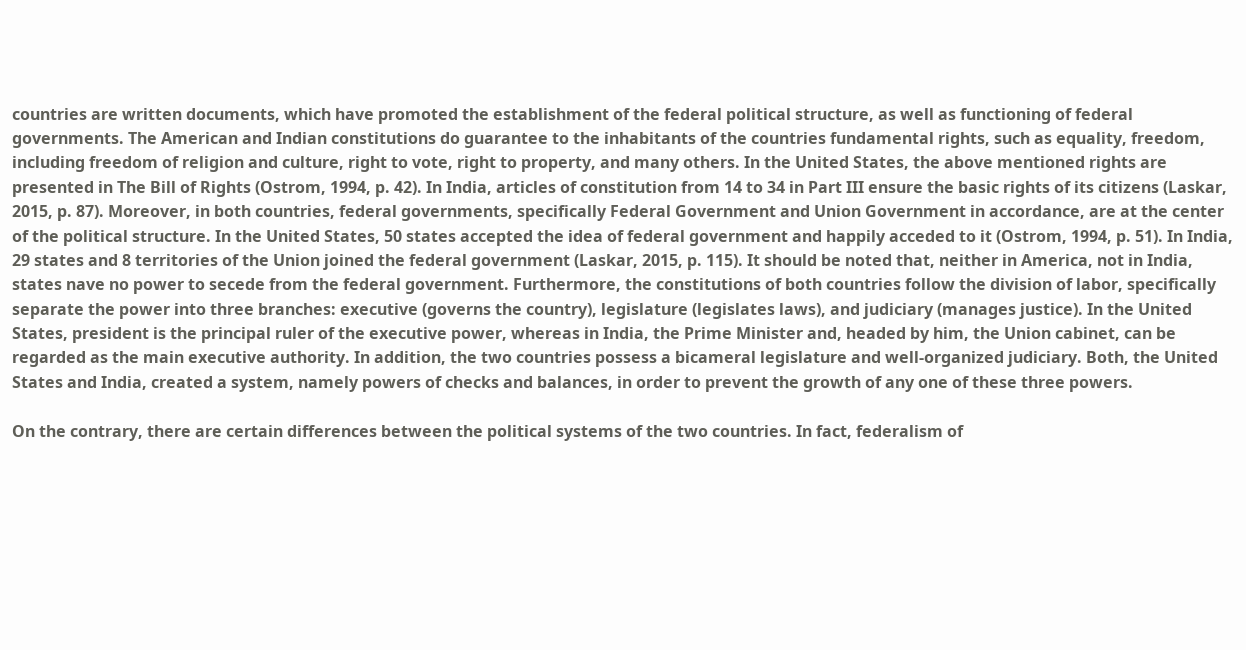countries are written documents, which have promoted the establishment of the federal political structure, as well as functioning of federal governments. The American and Indian constitutions do guarantee to the inhabitants of the countries fundamental rights, such as equality, freedom, including freedom of religion and culture, right to vote, right to property, and many others. In the United States, the above mentioned rights are presented in The Bill of Rights (Ostrom, 1994, p. 42). In India, articles of constitution from 14 to 34 in Part III ensure the basic rights of its citizens (Laskar, 2015, p. 87). Moreover, in both countries, federal governments, specifically Federal Government and Union Government in accordance, are at the center of the political structure. In the United States, 50 states accepted the idea of federal government and happily acceded to it (Ostrom, 1994, p. 51). In India, 29 states and 8 territories of the Union joined the federal government (Laskar, 2015, p. 115). It should be noted that, neither in America, not in India, states nave no power to secede from the federal government. Furthermore, the constitutions of both countries follow the division of labor, specifically separate the power into three branches: executive (governs the country), legislature (legislates laws), and judiciary (manages justice). In the United States, president is the principal ruler of the executive power, whereas in India, the Prime Minister and, headed by him, the Union cabinet, can be regarded as the main executive authority. In addition, the two countries possess a bicameral legislature and well-organized judiciary. Both, the United States and India, created a system, namely powers of checks and balances, in order to prevent the growth of any one of these three powers.

On the contrary, there are certain differences between the political systems of the two countries. In fact, federalism of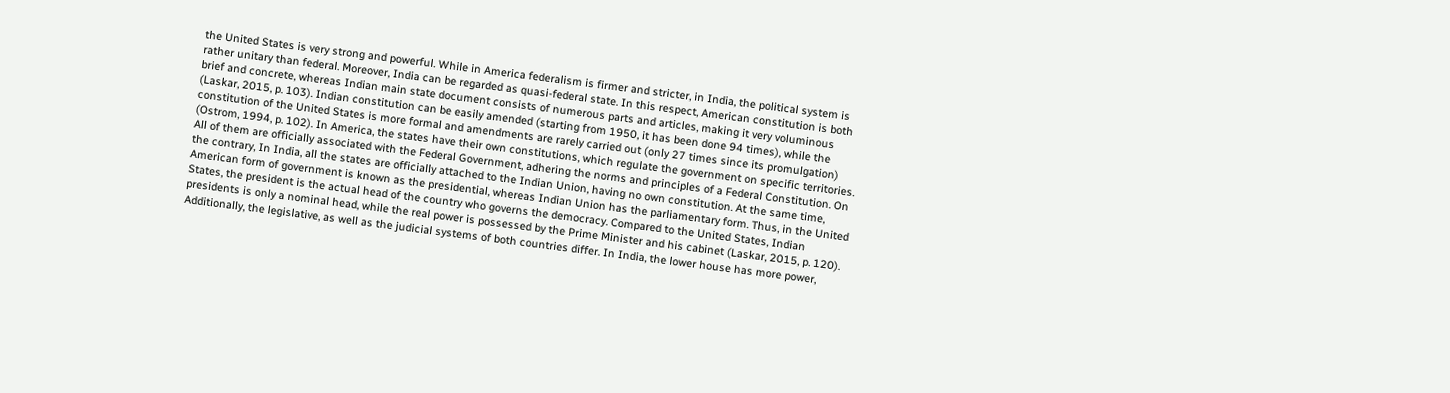the United States is very strong and powerful. While in America federalism is firmer and stricter, in India, the political system is rather unitary than federal. Moreover, India can be regarded as quasi-federal state. In this respect, American constitution is both brief and concrete, whereas Indian main state document consists of numerous parts and articles, making it very voluminous (Laskar, 2015, p. 103). Indian constitution can be easily amended (starting from 1950, it has been done 94 times), while the constitution of the United States is more formal and amendments are rarely carried out (only 27 times since its promulgation) (Ostrom, 1994, p. 102). In America, the states have their own constitutions, which regulate the government on specific territories. All of them are officially associated with the Federal Government, adhering the norms and principles of a Federal Constitution. On the contrary, In India, all the states are officially attached to the Indian Union, having no own constitution. At the same time, American form of government is known as the presidential, whereas Indian Union has the parliamentary form. Thus, in the United States, the president is the actual head of the country who governs the democracy. Compared to the United States, Indian presidents is only a nominal head, while the real power is possessed by the Prime Minister and his cabinet (Laskar, 2015, p. 120). Additionally, the legislative, as well as the judicial systems of both countries differ. In India, the lower house has more power,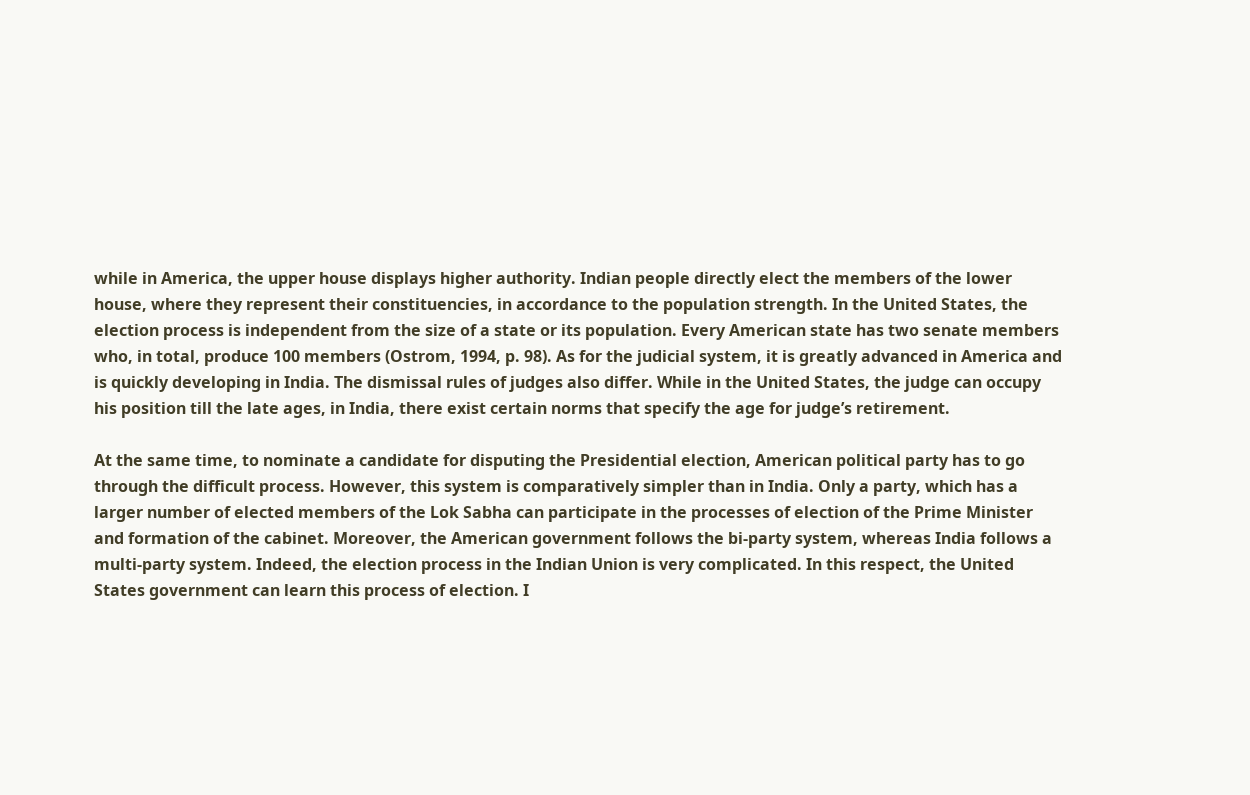while in America, the upper house displays higher authority. Indian people directly elect the members of the lower house, where they represent their constituencies, in accordance to the population strength. In the United States, the election process is independent from the size of a state or its population. Every American state has two senate members who, in total, produce 100 members (Ostrom, 1994, p. 98). As for the judicial system, it is greatly advanced in America and is quickly developing in India. The dismissal rules of judges also differ. While in the United States, the judge can occupy his position till the late ages, in India, there exist certain norms that specify the age for judge’s retirement.

At the same time, to nominate a candidate for disputing the Presidential election, American political party has to go through the difficult process. However, this system is comparatively simpler than in India. Only a party, which has a larger number of elected members of the Lok Sabha can participate in the processes of election of the Prime Minister and formation of the cabinet. Moreover, the American government follows the bi-party system, whereas India follows a multi-party system. Indeed, the election process in the Indian Union is very complicated. In this respect, the United States government can learn this process of election. I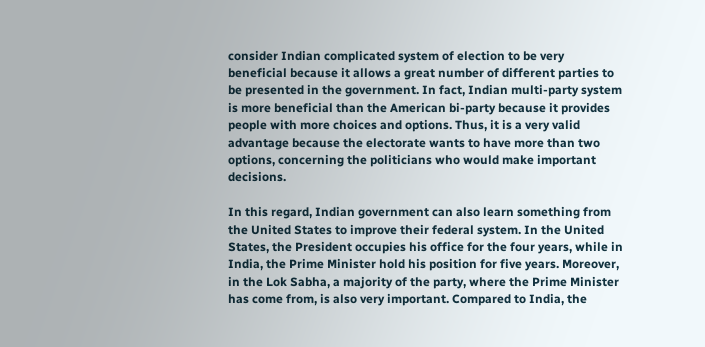consider Indian complicated system of election to be very beneficial because it allows a great number of different parties to be presented in the government. In fact, Indian multi-party system is more beneficial than the American bi-party because it provides people with more choices and options. Thus, it is a very valid advantage because the electorate wants to have more than two options, concerning the politicians who would make important decisions.

In this regard, Indian government can also learn something from the United States to improve their federal system. In the United States, the President occupies his office for the four years, while in India, the Prime Minister hold his position for five years. Moreover, in the Lok Sabha, a majority of the party, where the Prime Minister has come from, is also very important. Compared to India, the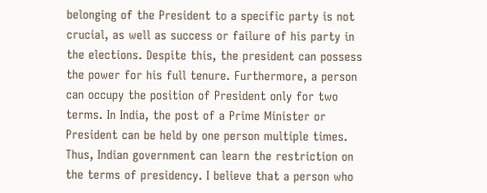belonging of the President to a specific party is not crucial, as well as success or failure of his party in the elections. Despite this, the president can possess the power for his full tenure. Furthermore, a person can occupy the position of President only for two terms. In India, the post of a Prime Minister or President can be held by one person multiple times. Thus, Indian government can learn the restriction on the terms of presidency. I believe that a person who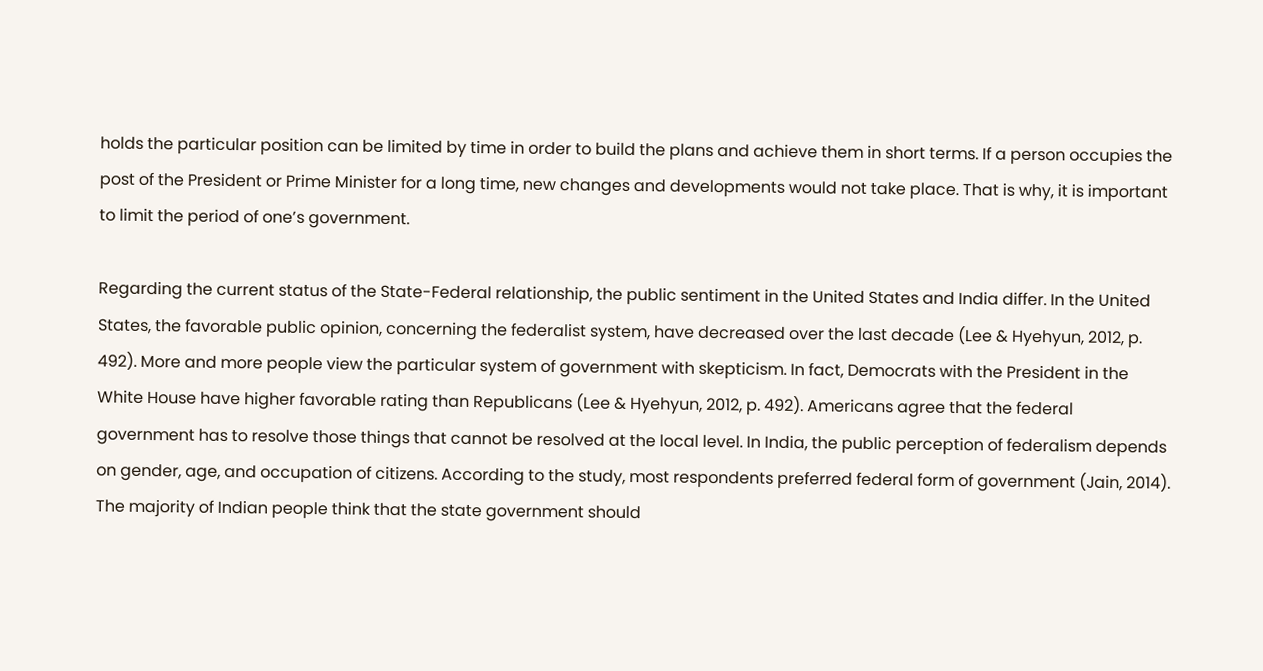holds the particular position can be limited by time in order to build the plans and achieve them in short terms. If a person occupies the post of the President or Prime Minister for a long time, new changes and developments would not take place. That is why, it is important to limit the period of one’s government.

Regarding the current status of the State-Federal relationship, the public sentiment in the United States and India differ. In the United States, the favorable public opinion, concerning the federalist system, have decreased over the last decade (Lee & Hyehyun, 2012, p. 492). More and more people view the particular system of government with skepticism. In fact, Democrats with the President in the White House have higher favorable rating than Republicans (Lee & Hyehyun, 2012, p. 492). Americans agree that the federal government has to resolve those things that cannot be resolved at the local level. In India, the public perception of federalism depends on gender, age, and occupation of citizens. According to the study, most respondents preferred federal form of government (Jain, 2014). The majority of Indian people think that the state government should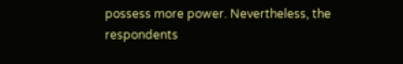possess more power. Nevertheless, the respondents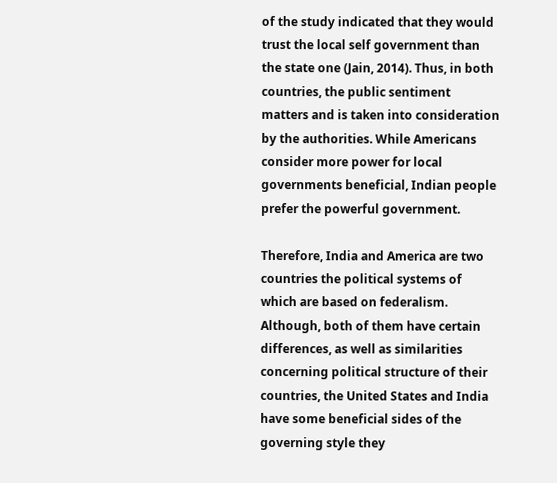of the study indicated that they would trust the local self government than the state one (Jain, 2014). Thus, in both countries, the public sentiment matters and is taken into consideration by the authorities. While Americans consider more power for local governments beneficial, Indian people prefer the powerful government.

Therefore, India and America are two countries the political systems of which are based on federalism. Although, both of them have certain differences, as well as similarities concerning political structure of their countries, the United States and India have some beneficial sides of the governing style they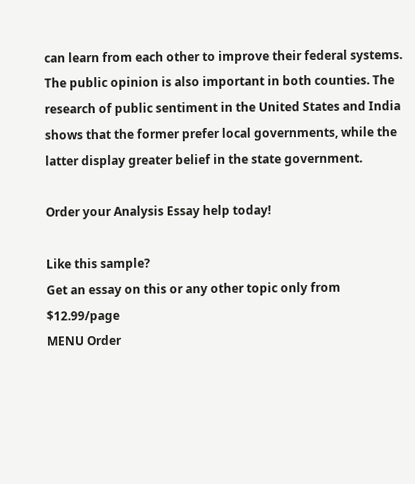can learn from each other to improve their federal systems. The public opinion is also important in both counties. The research of public sentiment in the United States and India shows that the former prefer local governments, while the latter display greater belief in the state government.

Order your Analysis Essay help today!

Like this sample?
Get an essay on this or any other topic only from $12.99/page
MENU Order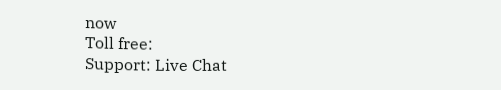now
Toll free:
Support: Live Chat